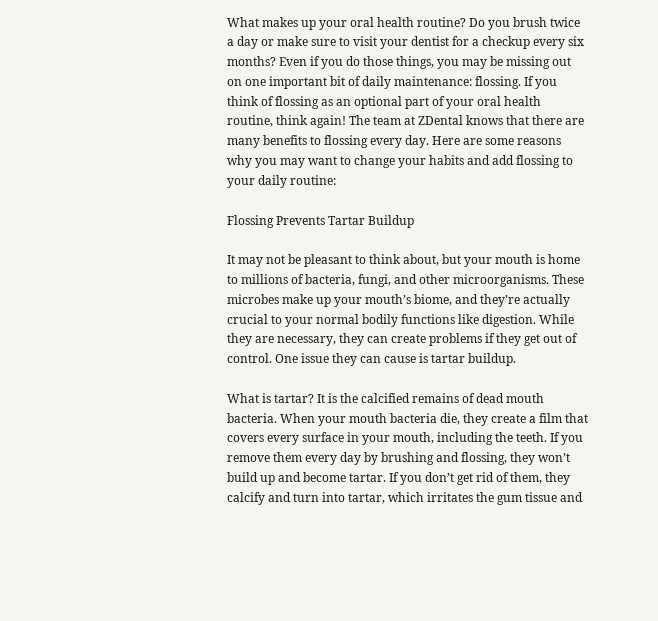What makes up your oral health routine? Do you brush twice a day or make sure to visit your dentist for a checkup every six months? Even if you do those things, you may be missing out on one important bit of daily maintenance: flossing. If you think of flossing as an optional part of your oral health routine, think again! The team at ZDental knows that there are many benefits to flossing every day. Here are some reasons why you may want to change your habits and add flossing to your daily routine:

Flossing Prevents Tartar Buildup

It may not be pleasant to think about, but your mouth is home to millions of bacteria, fungi, and other microorganisms. These microbes make up your mouth’s biome, and they’re actually crucial to your normal bodily functions like digestion. While they are necessary, they can create problems if they get out of control. One issue they can cause is tartar buildup.

What is tartar? It is the calcified remains of dead mouth bacteria. When your mouth bacteria die, they create a film that covers every surface in your mouth, including the teeth. If you remove them every day by brushing and flossing, they won’t build up and become tartar. If you don’t get rid of them, they calcify and turn into tartar, which irritates the gum tissue and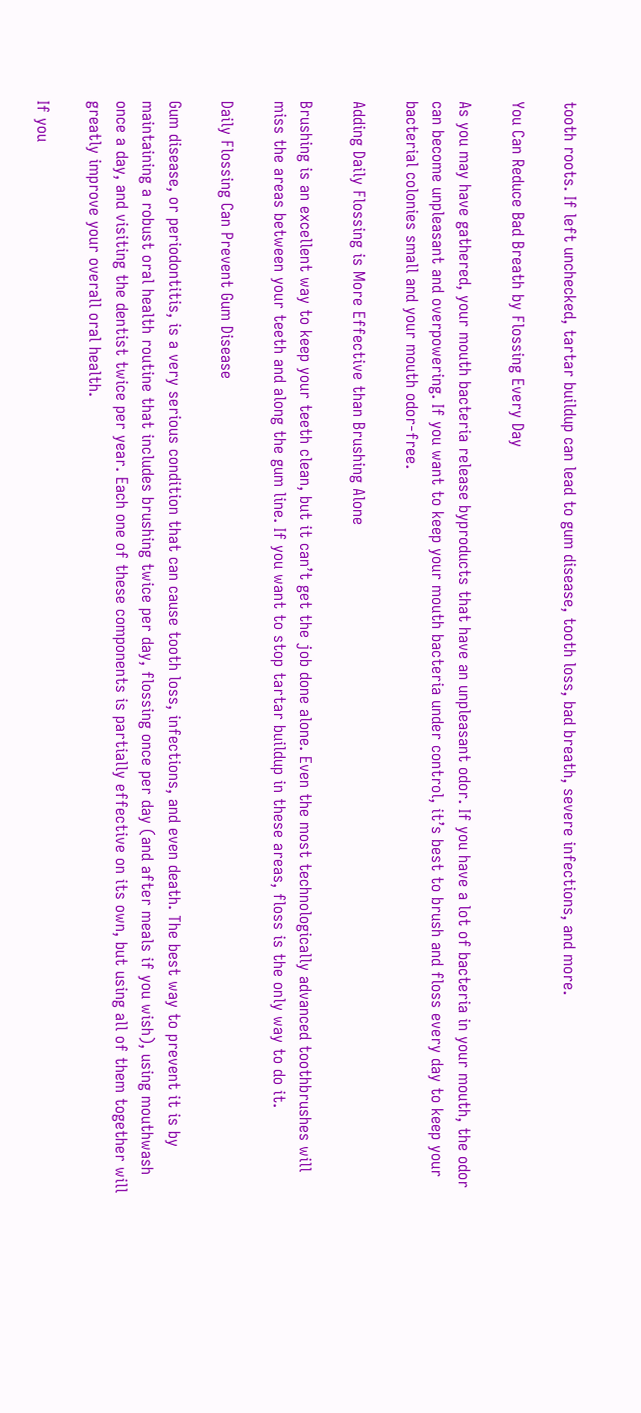tooth roots. If left unchecked, tartar buildup can lead to gum disease, tooth loss, bad breath, severe infections, and more.

You Can Reduce Bad Breath by Flossing Every Day

As you may have gathered, your mouth bacteria release byproducts that have an unpleasant odor. If you have a lot of bacteria in your mouth, the odor can become unpleasant and overpowering. If you want to keep your mouth bacteria under control, it’s best to brush and floss every day to keep your bacterial colonies small and your mouth odor-free.

Adding Daily Flossing is More Effective than Brushing Alone

Brushing is an excellent way to keep your teeth clean, but it can’t get the job done alone. Even the most technologically advanced toothbrushes will miss the areas between your teeth and along the gum line. If you want to stop tartar buildup in these areas, floss is the only way to do it.

Daily Flossing Can Prevent Gum Disease

Gum disease, or periodontitis, is a very serious condition that can cause tooth loss, infections, and even death. The best way to prevent it is by maintaining a robust oral health routine that includes brushing twice per day, flossing once per day (and after meals if you wish), using mouthwash once a day, and visiting the dentist twice per year. Each one of these components is partially effective on its own, but using all of them together will greatly improve your overall oral health.

If you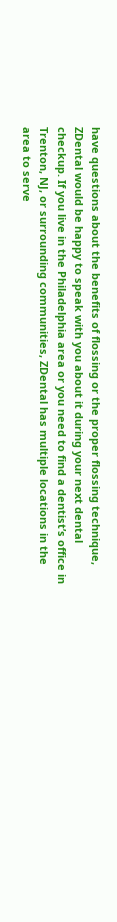have questions about the benefits of flossing or the proper flossing technique, ZDental would be happy to speak with you about it during your next dental checkup. If you live in the Philadelphia area or you need to find a dentist’s office in Trenton, NJ, or surrounding communities, ZDental has multiple locations in the area to serve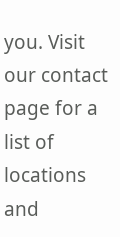you. Visit our contact page for a list of locations and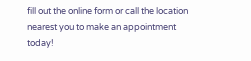fill out the online form or call the location nearest you to make an appointment today!